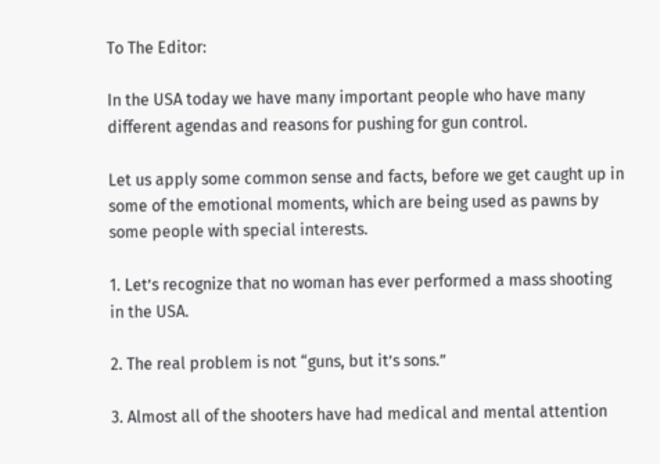To The Editor:

In the USA today we have many important people who have many different agendas and reasons for pushing for gun control.

Let us apply some common sense and facts, before we get caught up in some of the emotional moments, which are being used as pawns by some people with special interests.

1. Let’s recognize that no woman has ever performed a mass shooting in the USA.

2. The real problem is not “guns, but it’s sons.”

3. Almost all of the shooters have had medical and mental attention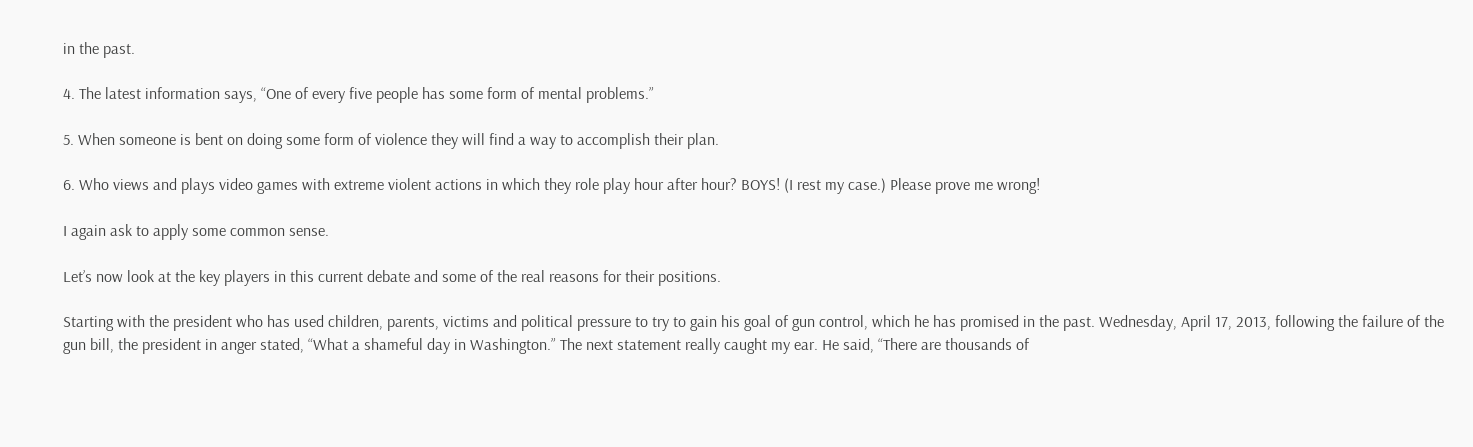in the past.

4. The latest information says, “One of every five people has some form of mental problems.”

5. When someone is bent on doing some form of violence they will find a way to accomplish their plan.

6. Who views and plays video games with extreme violent actions in which they role play hour after hour? BOYS! (I rest my case.) Please prove me wrong!

I again ask to apply some common sense.

Let’s now look at the key players in this current debate and some of the real reasons for their positions.

Starting with the president who has used children, parents, victims and political pressure to try to gain his goal of gun control, which he has promised in the past. Wednesday, April 17, 2013, following the failure of the gun bill, the president in anger stated, “What a shameful day in Washington.” The next statement really caught my ear. He said, “There are thousands of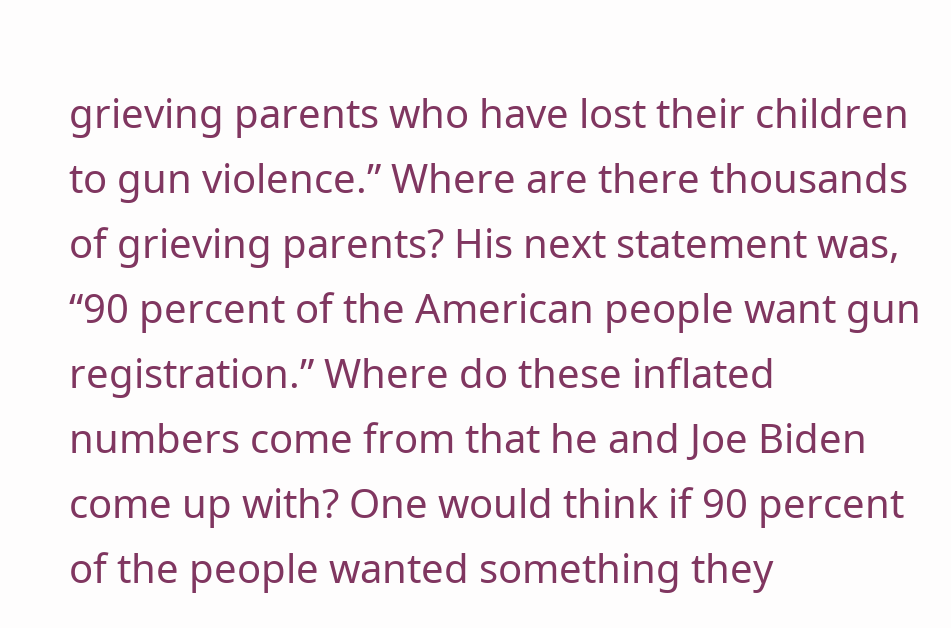grieving parents who have lost their children to gun violence.” Where are there thousands of grieving parents? His next statement was, “90 percent of the American people want gun registration.” Where do these inflated numbers come from that he and Joe Biden come up with? One would think if 90 percent of the people wanted something they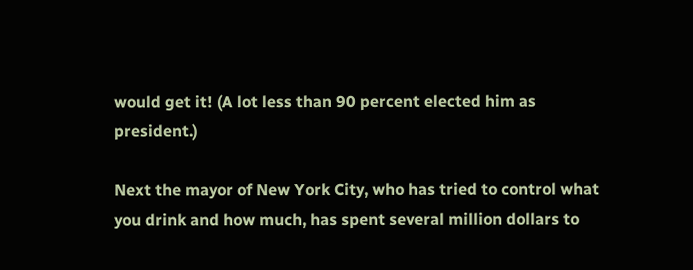would get it! (A lot less than 90 percent elected him as president.)

Next the mayor of New York City, who has tried to control what you drink and how much, has spent several million dollars to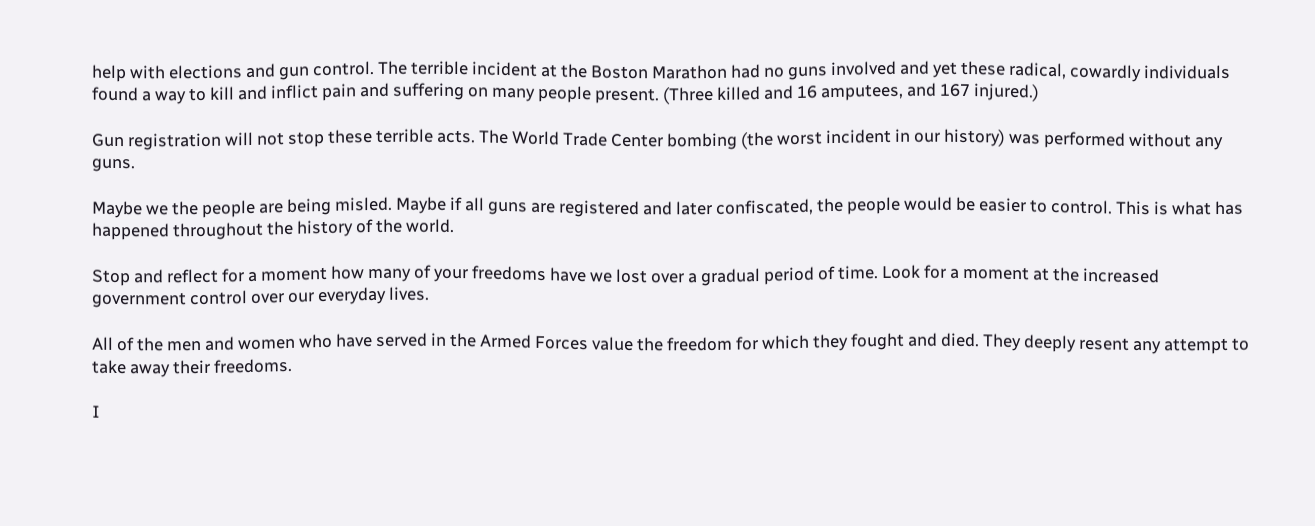help with elections and gun control. The terrible incident at the Boston Marathon had no guns involved and yet these radical, cowardly individuals found a way to kill and inflict pain and suffering on many people present. (Three killed and 16 amputees, and 167 injured.)

Gun registration will not stop these terrible acts. The World Trade Center bombing (the worst incident in our history) was performed without any guns.

Maybe we the people are being misled. Maybe if all guns are registered and later confiscated, the people would be easier to control. This is what has happened throughout the history of the world.

Stop and reflect for a moment how many of your freedoms have we lost over a gradual period of time. Look for a moment at the increased government control over our everyday lives.

All of the men and women who have served in the Armed Forces value the freedom for which they fought and died. They deeply resent any attempt to take away their freedoms.

I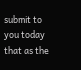submit to you today that as the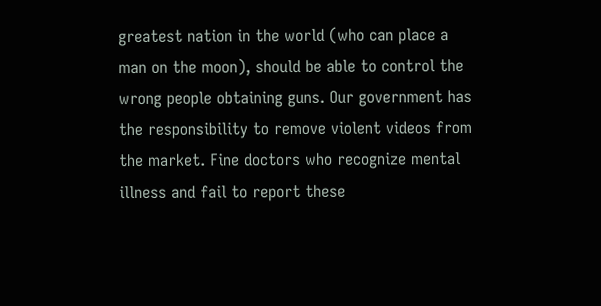greatest nation in the world (who can place a man on the moon), should be able to control the wrong people obtaining guns. Our government has the responsibility to remove violent videos from the market. Fine doctors who recognize mental illness and fail to report these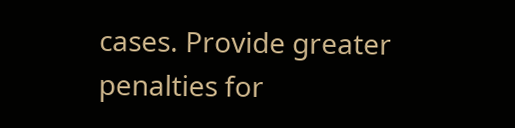cases. Provide greater penalties for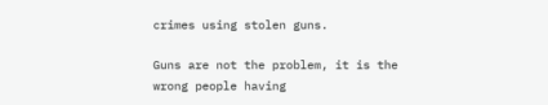crimes using stolen guns.

Guns are not the problem, it is the wrong people having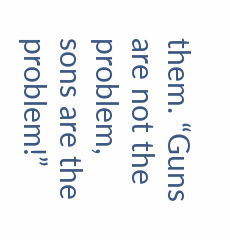them. “Guns are not the problem, sons are the problem!”